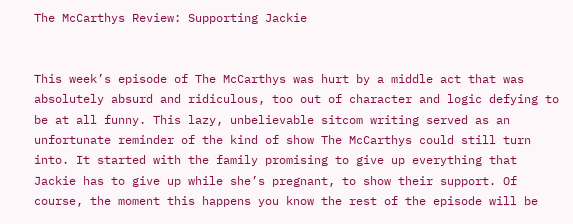The McCarthys Review: Supporting Jackie


This week’s episode of The McCarthys was hurt by a middle act that was absolutely absurd and ridiculous, too out of character and logic defying to be at all funny. This lazy, unbelievable sitcom writing served as an unfortunate reminder of the kind of show The McCarthys could still turn into. It started with the family promising to give up everything that Jackie has to give up while she’s pregnant, to show their support. Of course, the moment this happens you know the rest of the episode will be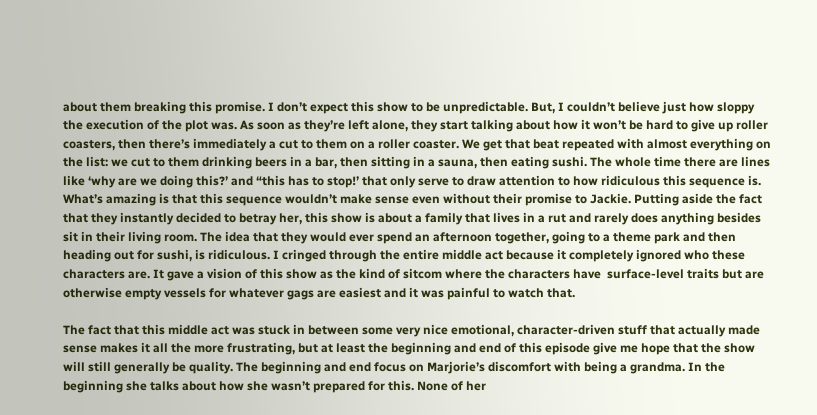about them breaking this promise. I don’t expect this show to be unpredictable. But, I couldn’t believe just how sloppy the execution of the plot was. As soon as they’re left alone, they start talking about how it won’t be hard to give up roller coasters, then there’s immediately a cut to them on a roller coaster. We get that beat repeated with almost everything on the list: we cut to them drinking beers in a bar, then sitting in a sauna, then eating sushi. The whole time there are lines like ‘why are we doing this?’ and “this has to stop!’ that only serve to draw attention to how ridiculous this sequence is. What’s amazing is that this sequence wouldn’t make sense even without their promise to Jackie. Putting aside the fact that they instantly decided to betray her, this show is about a family that lives in a rut and rarely does anything besides sit in their living room. The idea that they would ever spend an afternoon together, going to a theme park and then heading out for sushi, is ridiculous. I cringed through the entire middle act because it completely ignored who these characters are. It gave a vision of this show as the kind of sitcom where the characters have  surface-level traits but are otherwise empty vessels for whatever gags are easiest and it was painful to watch that.

The fact that this middle act was stuck in between some very nice emotional, character-driven stuff that actually made sense makes it all the more frustrating, but at least the beginning and end of this episode give me hope that the show will still generally be quality. The beginning and end focus on Marjorie’s discomfort with being a grandma. In the beginning she talks about how she wasn’t prepared for this. None of her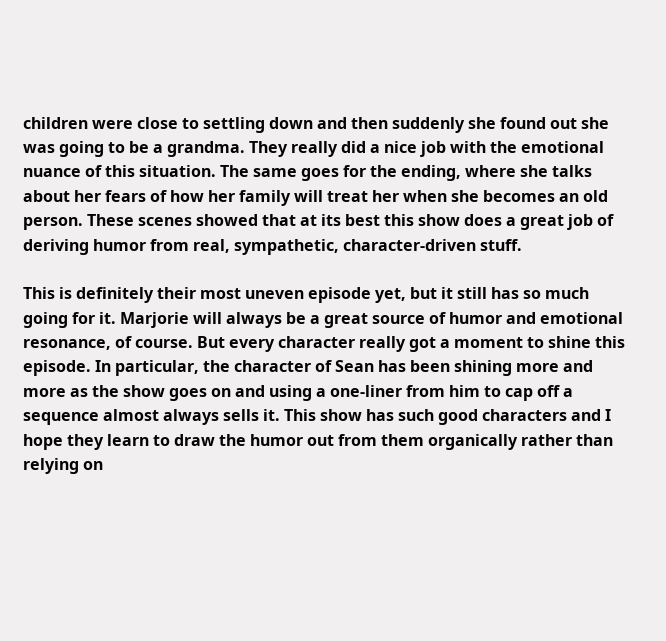children were close to settling down and then suddenly she found out she was going to be a grandma. They really did a nice job with the emotional nuance of this situation. The same goes for the ending, where she talks about her fears of how her family will treat her when she becomes an old person. These scenes showed that at its best this show does a great job of deriving humor from real, sympathetic, character-driven stuff.

This is definitely their most uneven episode yet, but it still has so much going for it. Marjorie will always be a great source of humor and emotional resonance, of course. But every character really got a moment to shine this episode. In particular, the character of Sean has been shining more and more as the show goes on and using a one-liner from him to cap off a sequence almost always sells it. This show has such good characters and I hope they learn to draw the humor out from them organically rather than relying on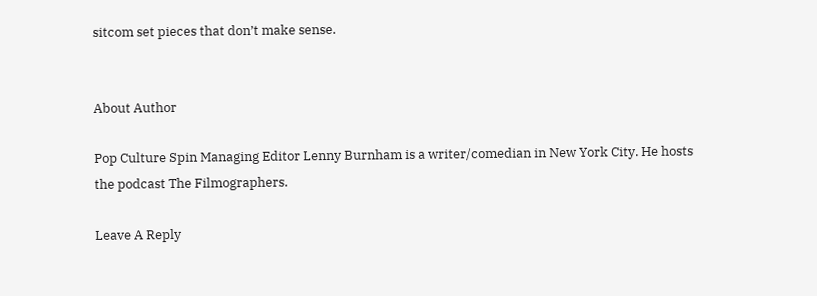sitcom set pieces that don’t make sense.


About Author

Pop Culture Spin Managing Editor Lenny Burnham is a writer/comedian in New York City. He hosts the podcast The Filmographers.

Leave A Reply